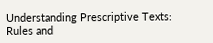Understanding Prescriptive Texts: Rules and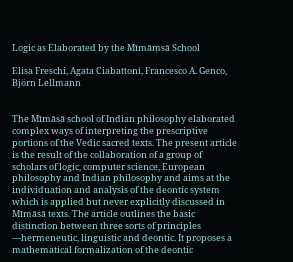Logic as Elaborated by the Mīmāṃsā School

Elisa Freschi, Agata Ciabattoni, Francesco A. Genco, Björn Lellmann


The Mīmāsā school of Indian philosophy elaborated complex ways of interpreting the prescriptive portions of the Vedic sacred texts. The present article is the result of the collaboration of a group of scholars of logic, computer science, European philosophy and Indian philosophy and aims at the individuation and analysis of the deontic system which is applied but never explicitly discussed in Mīmāsā texts. The article outlines the basic distinction between three sorts of principles —hermeneutic, linguistic and deontic. It proposes a mathematical formalization of the deontic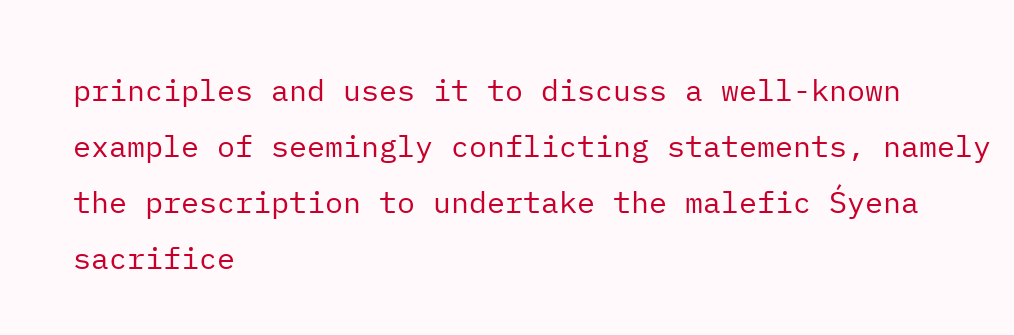principles and uses it to discuss a well-known example of seemingly conflicting statements, namely the prescription to undertake the malefic Śyena sacrifice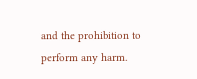and the prohibition to perform any harm.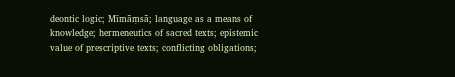deontic logic; Mīmāṃsā; language as a means of knowledge; hermeneutics of sacred texts; epistemic value of prescriptive texts; conflicting obligations;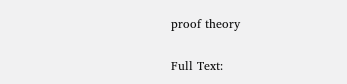proof theory

Full Text: